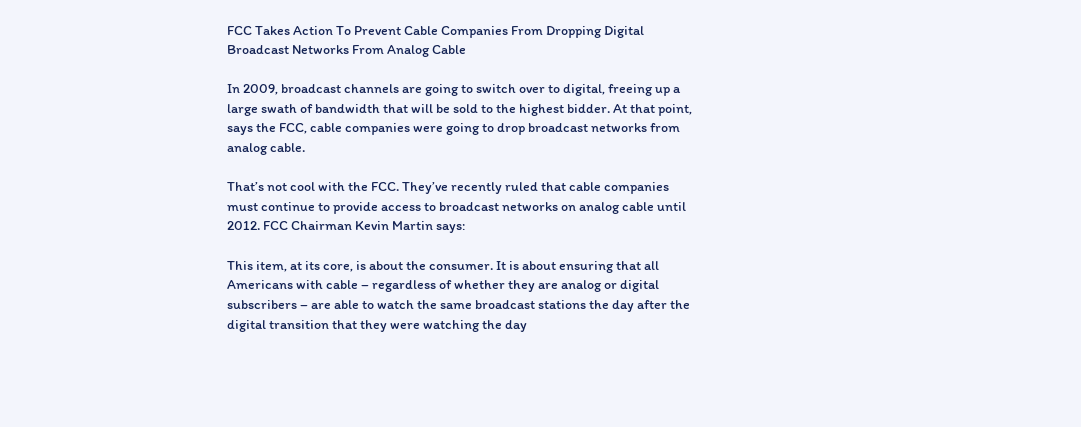FCC Takes Action To Prevent Cable Companies From Dropping Digital Broadcast Networks From Analog Cable

In 2009, broadcast channels are going to switch over to digital, freeing up a large swath of bandwidth that will be sold to the highest bidder. At that point, says the FCC, cable companies were going to drop broadcast networks from analog cable.

That’s not cool with the FCC. They’ve recently ruled that cable companies must continue to provide access to broadcast networks on analog cable until 2012. FCC Chairman Kevin Martin says:

This item, at its core, is about the consumer. It is about ensuring that all Americans with cable – regardless of whether they are analog or digital subscribers – are able to watch the same broadcast stations the day after the digital transition that they were watching the day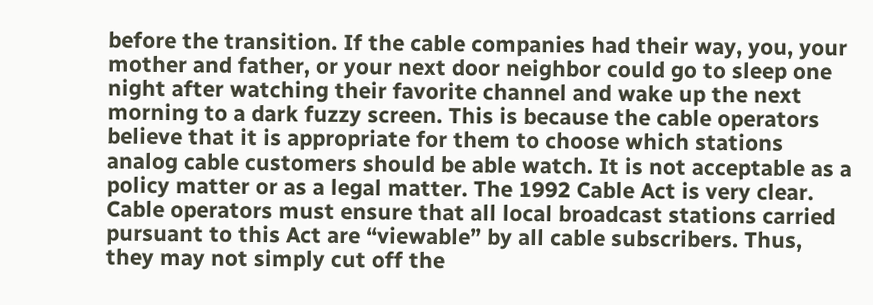before the transition. If the cable companies had their way, you, your mother and father, or your next door neighbor could go to sleep one night after watching their favorite channel and wake up the next morning to a dark fuzzy screen. This is because the cable operators believe that it is appropriate for them to choose which stations analog cable customers should be able watch. It is not acceptable as a policy matter or as a legal matter. The 1992 Cable Act is very clear. Cable operators must ensure that all local broadcast stations carried pursuant to this Act are “viewable” by all cable subscribers. Thus, they may not simply cut off the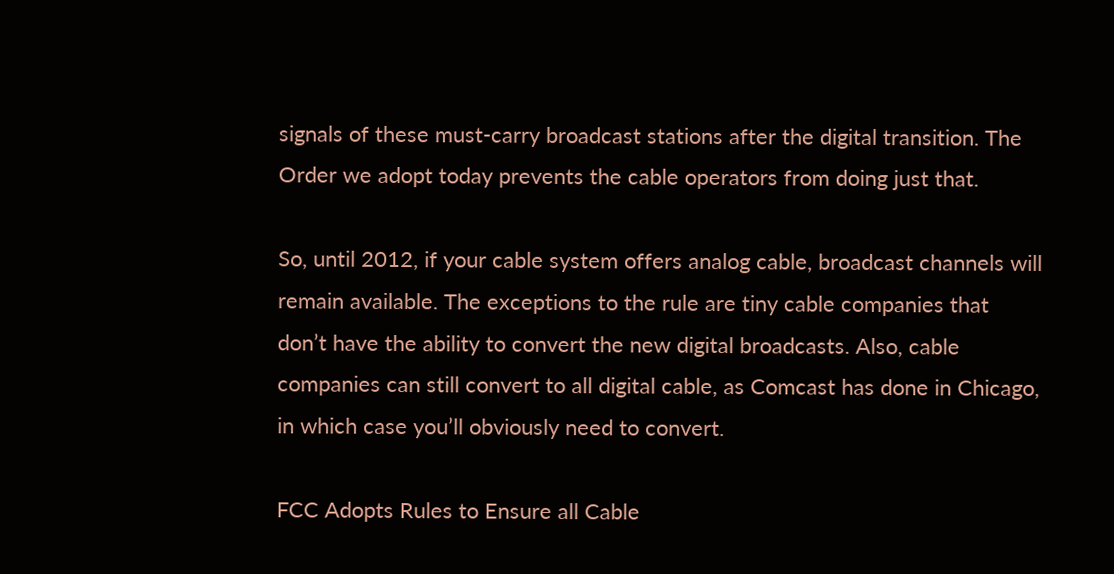signals of these must-carry broadcast stations after the digital transition. The Order we adopt today prevents the cable operators from doing just that.

So, until 2012, if your cable system offers analog cable, broadcast channels will remain available. The exceptions to the rule are tiny cable companies that don’t have the ability to convert the new digital broadcasts. Also, cable companies can still convert to all digital cable, as Comcast has done in Chicago, in which case you’ll obviously need to convert.

FCC Adopts Rules to Ensure all Cable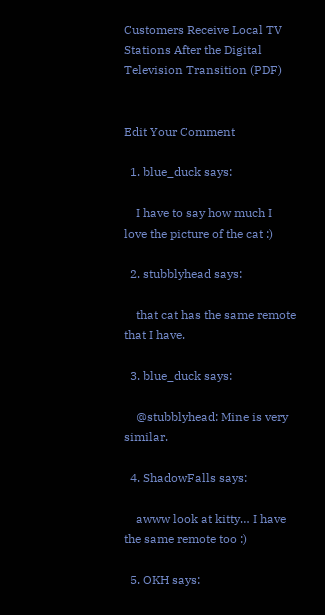Customers Receive Local TV Stations After the Digital Television Transition (PDF)


Edit Your Comment

  1. blue_duck says:

    I have to say how much I love the picture of the cat :)

  2. stubblyhead says:

    that cat has the same remote that I have.

  3. blue_duck says:

    @stubblyhead: Mine is very similar.

  4. ShadowFalls says:

    awww look at kitty… I have the same remote too :)

  5. OKH says: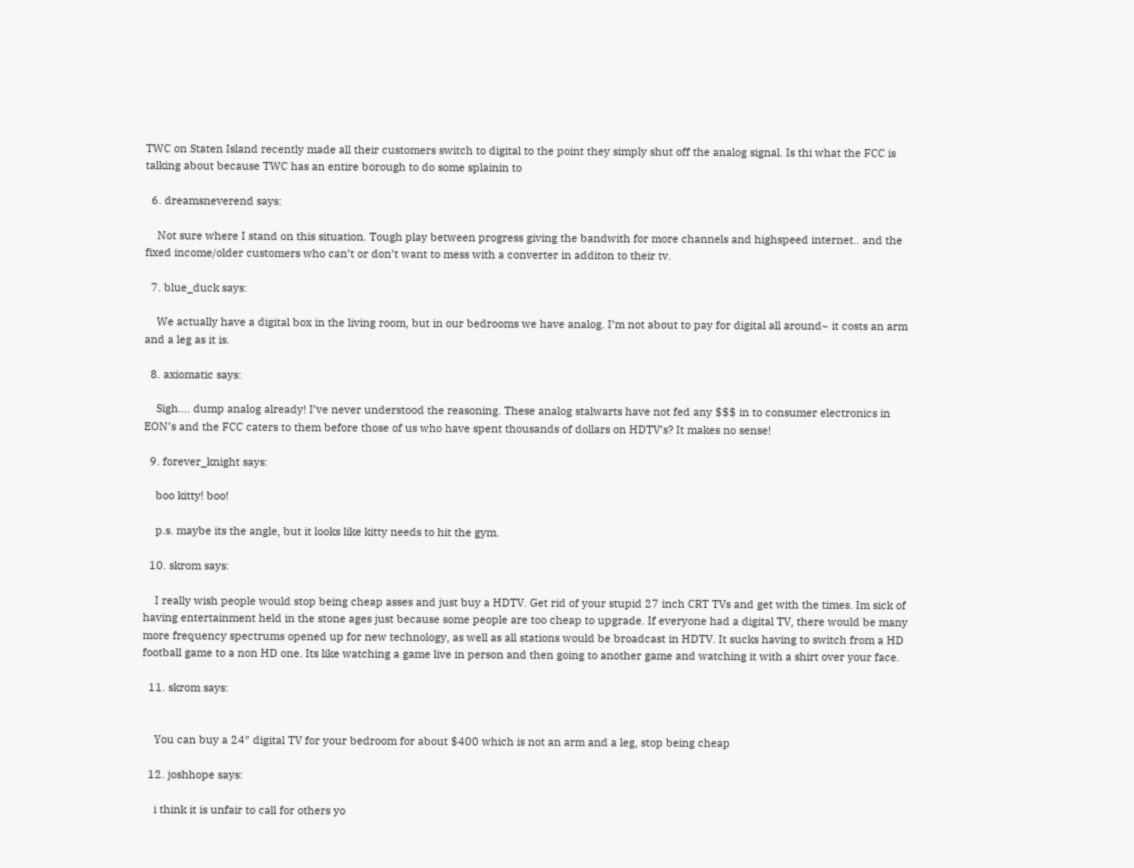TWC on Staten Island recently made all their customers switch to digital to the point they simply shut off the analog signal. Is thi what the FCC is talking about because TWC has an entire borough to do some splainin to

  6. dreamsneverend says:

    Not sure where I stand on this situation. Tough play between progress giving the bandwith for more channels and highspeed internet.. and the fixed income/older customers who can’t or don’t want to mess with a converter in additon to their tv.

  7. blue_duck says:

    We actually have a digital box in the living room, but in our bedrooms we have analog. I’m not about to pay for digital all around~ it costs an arm and a leg as it is.

  8. axiomatic says:

    Sigh…. dump analog already! I’ve never understood the reasoning. These analog stalwarts have not fed any $$$ in to consumer electronics in EON’s and the FCC caters to them before those of us who have spent thousands of dollars on HDTV’s? It makes no sense!

  9. forever_knight says:

    boo kitty! boo!

    p.s. maybe its the angle, but it looks like kitty needs to hit the gym.

  10. skrom says:

    I really wish people would stop being cheap asses and just buy a HDTV. Get rid of your stupid 27 inch CRT TVs and get with the times. Im sick of having entertainment held in the stone ages just because some people are too cheap to upgrade. If everyone had a digital TV, there would be many more frequency spectrums opened up for new technology, as well as all stations would be broadcast in HDTV. It sucks having to switch from a HD football game to a non HD one. Its like watching a game live in person and then going to another game and watching it with a shirt over your face.

  11. skrom says:


    You can buy a 24″ digital TV for your bedroom for about $400 which is not an arm and a leg, stop being cheap

  12. joshhope says:

    i think it is unfair to call for others yo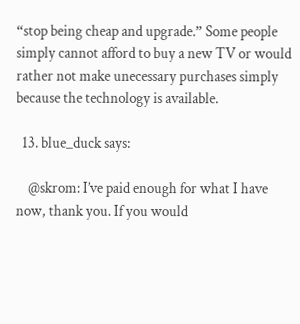“stop being cheap and upgrade.” Some people simply cannot afford to buy a new TV or would rather not make unecessary purchases simply because the technology is available.

  13. blue_duck says:

    @skrom: I’ve paid enough for what I have now, thank you. If you would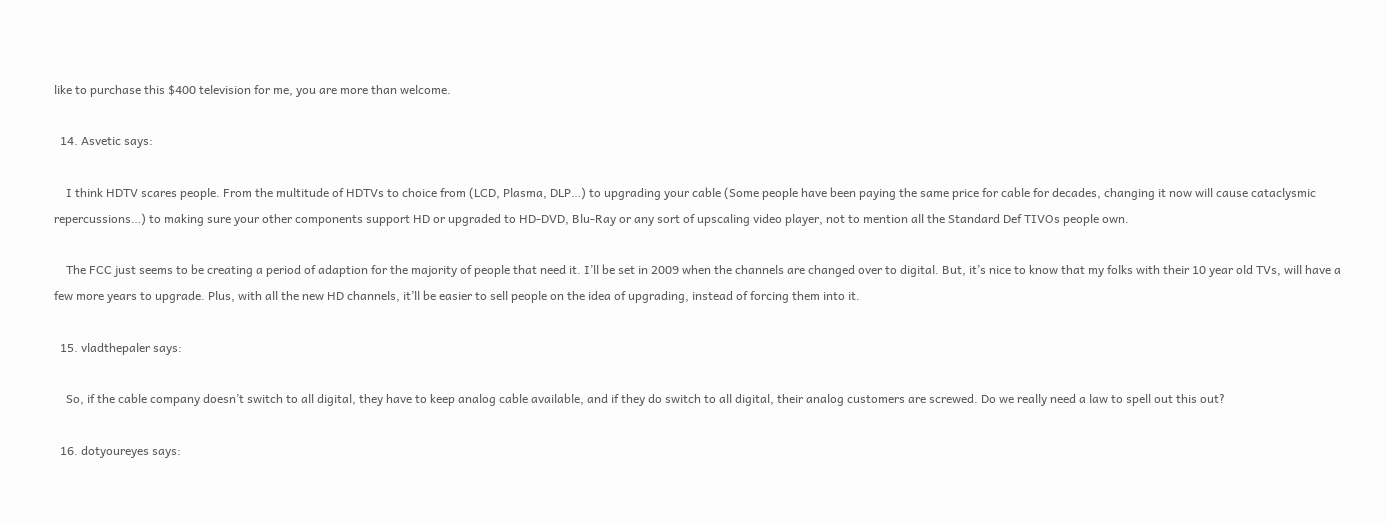like to purchase this $400 television for me, you are more than welcome.

  14. Asvetic says:

    I think HDTV scares people. From the multitude of HDTVs to choice from (LCD, Plasma, DLP…) to upgrading your cable (Some people have been paying the same price for cable for decades, changing it now will cause cataclysmic repercussions…) to making sure your other components support HD or upgraded to HD-DVD, Blu-Ray or any sort of upscaling video player, not to mention all the Standard Def TIVOs people own.

    The FCC just seems to be creating a period of adaption for the majority of people that need it. I’ll be set in 2009 when the channels are changed over to digital. But, it’s nice to know that my folks with their 10 year old TVs, will have a few more years to upgrade. Plus, with all the new HD channels, it’ll be easier to sell people on the idea of upgrading, instead of forcing them into it.

  15. vladthepaler says:

    So, if the cable company doesn’t switch to all digital, they have to keep analog cable available, and if they do switch to all digital, their analog customers are screwed. Do we really need a law to spell out this out?

  16. dotyoureyes says: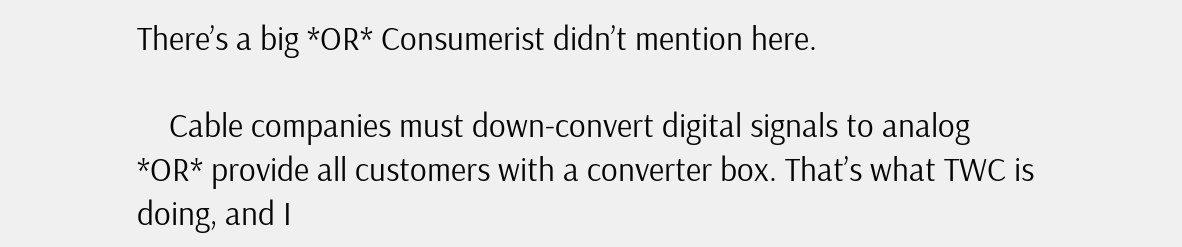There’s a big *OR* Consumerist didn’t mention here.

    Cable companies must down-convert digital signals to analog *OR* provide all customers with a converter box. That’s what TWC is doing, and I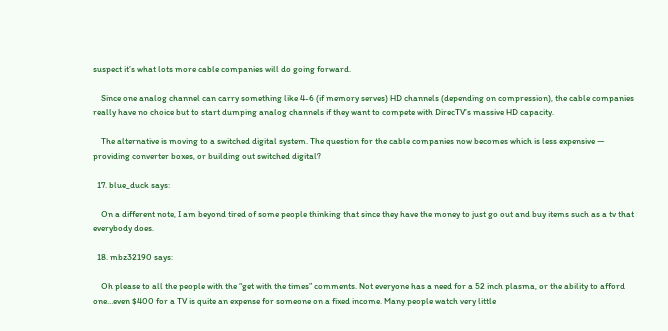suspect it’s what lots more cable companies will do going forward.

    Since one analog channel can carry something like 4-6 (if memory serves) HD channels (depending on compression), the cable companies really have no choice but to start dumping analog channels if they want to compete with DirecTV’s massive HD capacity.

    The alternative is moving to a switched digital system. The question for the cable companies now becomes which is less expensive — providing converter boxes, or building out switched digital?

  17. blue_duck says:

    On a different note, I am beyond tired of some people thinking that since they have the money to just go out and buy items such as a tv that everybody does.

  18. mbz32190 says:

    Oh please to all the people with the “get with the times” comments. Not everyone has a need for a 52 inch plasma, or the ability to afford one…even $400 for a TV is quite an expense for someone on a fixed income. Many people watch very little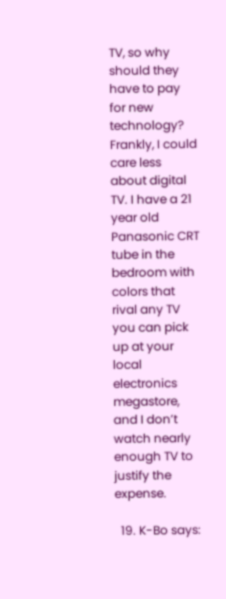TV, so why should they have to pay for new technology? Frankly, I could care less about digital TV. I have a 21 year old Panasonic CRT tube in the bedroom with colors that rival any TV you can pick up at your local electronics megastore, and I don’t watch nearly enough TV to justify the expense.

  19. K-Bo says: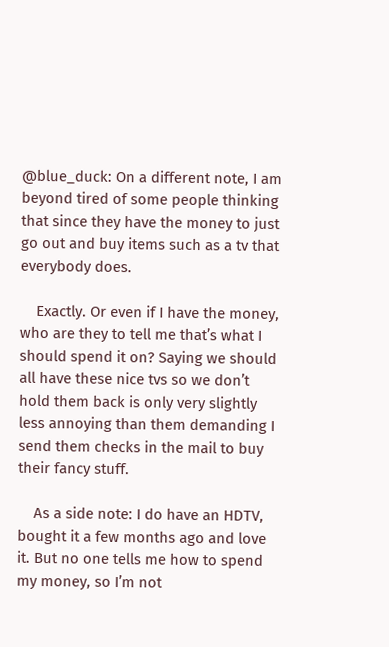@blue_duck: On a different note, I am beyond tired of some people thinking that since they have the money to just go out and buy items such as a tv that everybody does.

    Exactly. Or even if I have the money, who are they to tell me that’s what I should spend it on? Saying we should all have these nice tvs so we don’t hold them back is only very slightly less annoying than them demanding I send them checks in the mail to buy their fancy stuff.

    As a side note: I do have an HDTV, bought it a few months ago and love it. But no one tells me how to spend my money, so I’m not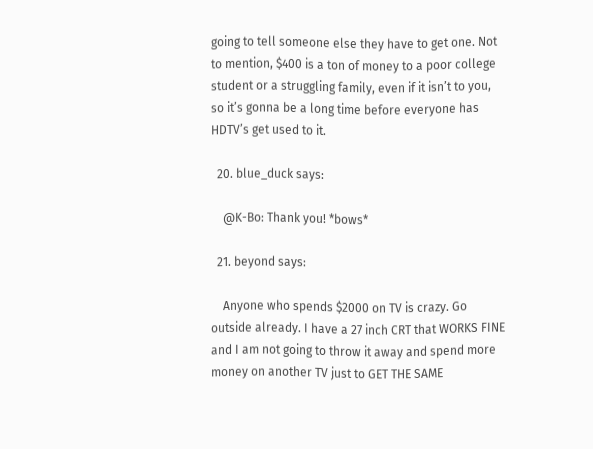going to tell someone else they have to get one. Not to mention, $400 is a ton of money to a poor college student or a struggling family, even if it isn’t to you, so it’s gonna be a long time before everyone has HDTV’s get used to it.

  20. blue_duck says:

    @K-Bo: Thank you! *bows*

  21. beyond says:

    Anyone who spends $2000 on TV is crazy. Go outside already. I have a 27 inch CRT that WORKS FINE and I am not going to throw it away and spend more money on another TV just to GET THE SAME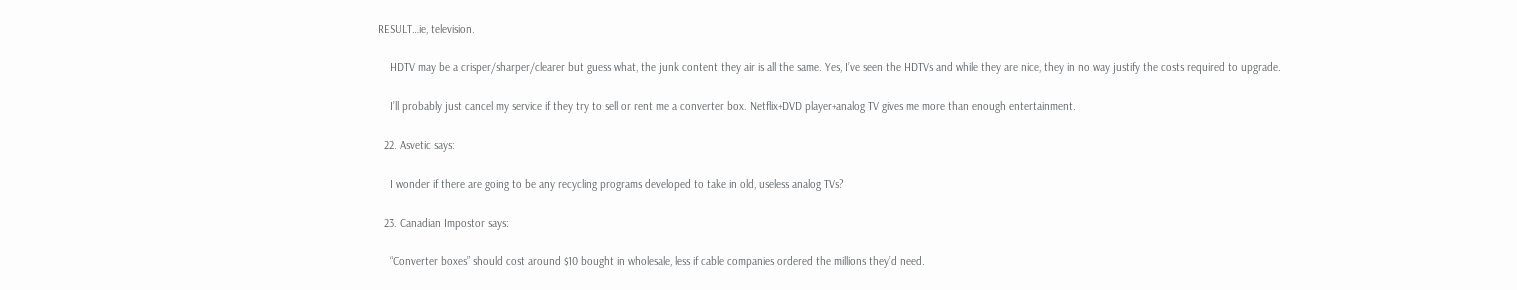RESULT…ie, television.

    HDTV may be a crisper/sharper/clearer but guess what, the junk content they air is all the same. Yes, I’ve seen the HDTVs and while they are nice, they in no way justify the costs required to upgrade.

    I’ll probably just cancel my service if they try to sell or rent me a converter box. Netflix+DVD player+analog TV gives me more than enough entertainment.

  22. Asvetic says:

    I wonder if there are going to be any recycling programs developed to take in old, useless analog TVs?

  23. Canadian Impostor says:

    “Converter boxes” should cost around $10 bought in wholesale, less if cable companies ordered the millions they’d need.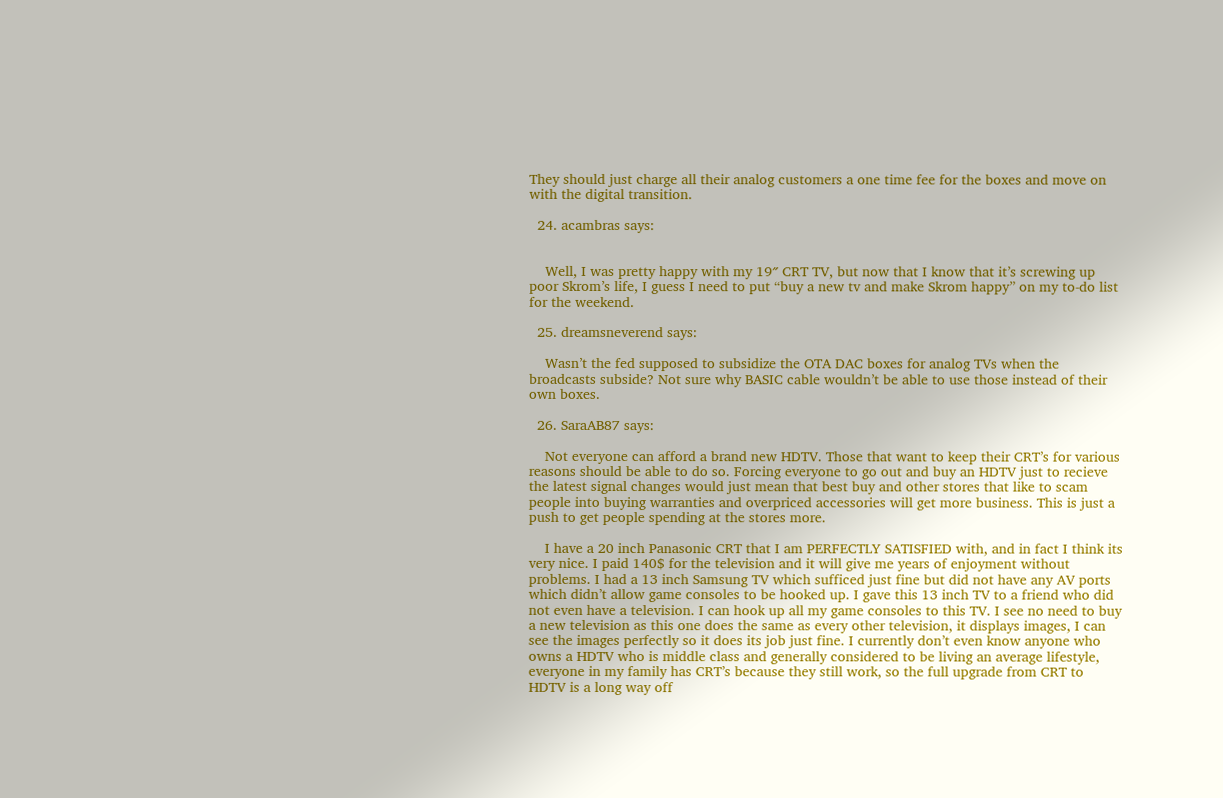They should just charge all their analog customers a one time fee for the boxes and move on with the digital transition.

  24. acambras says:


    Well, I was pretty happy with my 19″ CRT TV, but now that I know that it’s screwing up poor Skrom’s life, I guess I need to put “buy a new tv and make Skrom happy” on my to-do list for the weekend.

  25. dreamsneverend says:

    Wasn’t the fed supposed to subsidize the OTA DAC boxes for analog TVs when the broadcasts subside? Not sure why BASIC cable wouldn’t be able to use those instead of their own boxes.

  26. SaraAB87 says:

    Not everyone can afford a brand new HDTV. Those that want to keep their CRT’s for various reasons should be able to do so. Forcing everyone to go out and buy an HDTV just to recieve the latest signal changes would just mean that best buy and other stores that like to scam people into buying warranties and overpriced accessories will get more business. This is just a push to get people spending at the stores more.

    I have a 20 inch Panasonic CRT that I am PERFECTLY SATISFIED with, and in fact I think its very nice. I paid 140$ for the television and it will give me years of enjoyment without problems. I had a 13 inch Samsung TV which sufficed just fine but did not have any AV ports which didn’t allow game consoles to be hooked up. I gave this 13 inch TV to a friend who did not even have a television. I can hook up all my game consoles to this TV. I see no need to buy a new television as this one does the same as every other television, it displays images, I can see the images perfectly so it does its job just fine. I currently don’t even know anyone who owns a HDTV who is middle class and generally considered to be living an average lifestyle, everyone in my family has CRT’s because they still work, so the full upgrade from CRT to HDTV is a long way off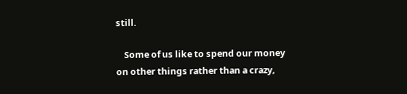still.

    Some of us like to spend our money on other things rather than a crazy,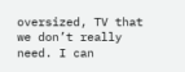oversized, TV that we don’t really need. I can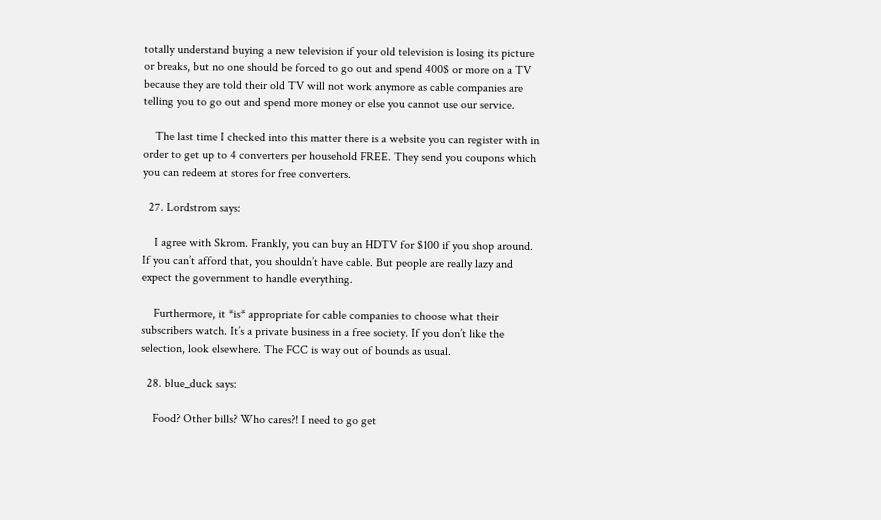totally understand buying a new television if your old television is losing its picture or breaks, but no one should be forced to go out and spend 400$ or more on a TV because they are told their old TV will not work anymore as cable companies are telling you to go out and spend more money or else you cannot use our service.

    The last time I checked into this matter there is a website you can register with in order to get up to 4 converters per household FREE. They send you coupons which you can redeem at stores for free converters.

  27. Lordstrom says:

    I agree with Skrom. Frankly, you can buy an HDTV for $100 if you shop around. If you can’t afford that, you shouldn’t have cable. But people are really lazy and expect the government to handle everything.

    Furthermore, it *is* appropriate for cable companies to choose what their subscribers watch. It’s a private business in a free society. If you don’t like the selection, look elsewhere. The FCC is way out of bounds as usual.

  28. blue_duck says:

    Food? Other bills? Who cares?! I need to go get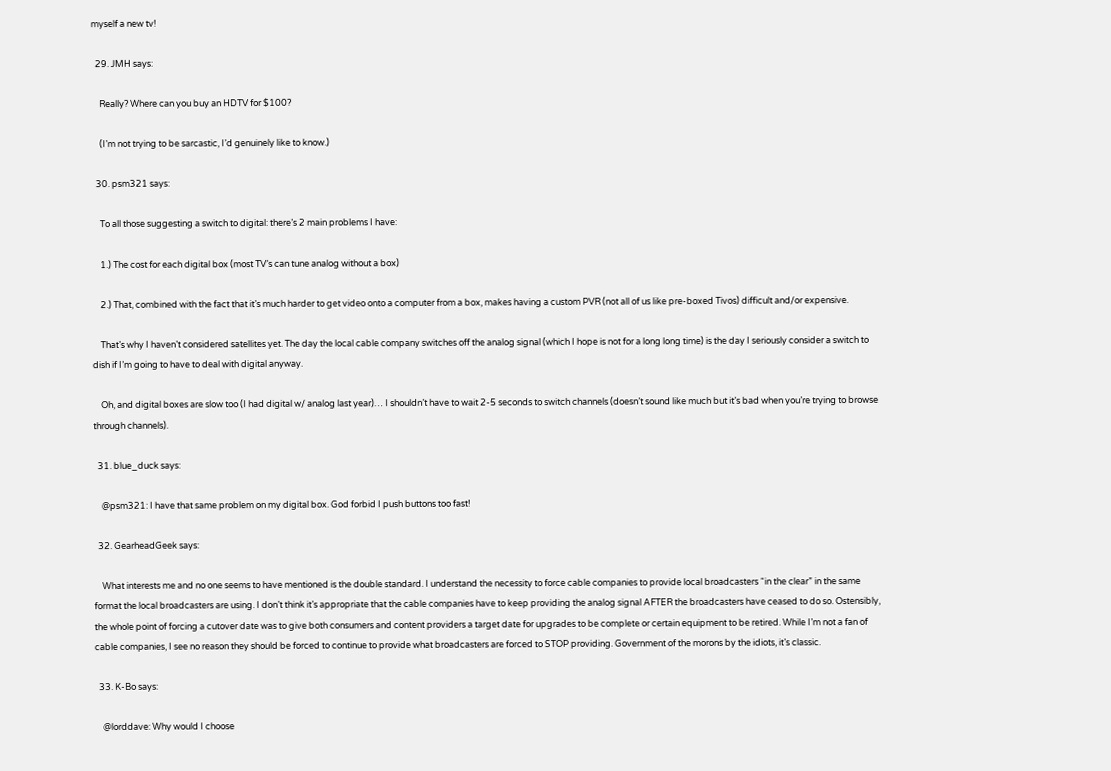myself a new tv!

  29. JMH says:

    Really? Where can you buy an HDTV for $100?

    (I’m not trying to be sarcastic, I’d genuinely like to know.)

  30. psm321 says:

    To all those suggesting a switch to digital: there’s 2 main problems I have:

    1.) The cost for each digital box (most TV’s can tune analog without a box)

    2.) That, combined with the fact that it’s much harder to get video onto a computer from a box, makes having a custom PVR (not all of us like pre-boxed Tivos) difficult and/or expensive.

    That’s why I haven’t considered satellites yet. The day the local cable company switches off the analog signal (which I hope is not for a long long time) is the day I seriously consider a switch to dish if I’m going to have to deal with digital anyway.

    Oh, and digital boxes are slow too (I had digital w/ analog last year)… I shouldn’t have to wait 2-5 seconds to switch channels (doesn’t sound like much but it’s bad when you’re trying to browse through channels).

  31. blue_duck says:

    @psm321: I have that same problem on my digital box. God forbid I push buttons too fast!

  32. GearheadGeek says:

    What interests me and no one seems to have mentioned is the double standard. I understand the necessity to force cable companies to provide local broadcasters “in the clear” in the same format the local broadcasters are using. I don’t think it’s appropriate that the cable companies have to keep providing the analog signal AFTER the broadcasters have ceased to do so. Ostensibly, the whole point of forcing a cutover date was to give both consumers and content providers a target date for upgrades to be complete or certain equipment to be retired. While I’m not a fan of cable companies, I see no reason they should be forced to continue to provide what broadcasters are forced to STOP providing. Government of the morons by the idiots, it’s classic.

  33. K-Bo says:

    @lorddave: Why would I choose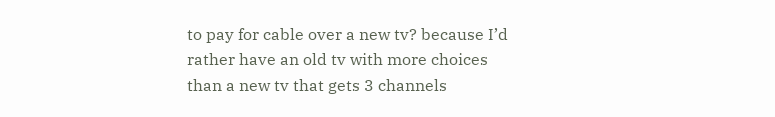to pay for cable over a new tv? because I’d rather have an old tv with more choices than a new tv that gets 3 channels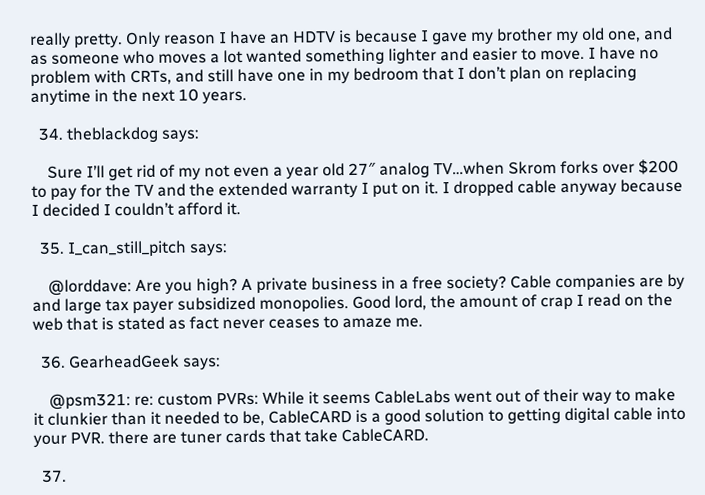really pretty. Only reason I have an HDTV is because I gave my brother my old one, and as someone who moves a lot wanted something lighter and easier to move. I have no problem with CRTs, and still have one in my bedroom that I don’t plan on replacing anytime in the next 10 years.

  34. theblackdog says:

    Sure I’ll get rid of my not even a year old 27″ analog TV…when Skrom forks over $200 to pay for the TV and the extended warranty I put on it. I dropped cable anyway because I decided I couldn’t afford it.

  35. I_can_still_pitch says:

    @lorddave: Are you high? A private business in a free society? Cable companies are by and large tax payer subsidized monopolies. Good lord, the amount of crap I read on the web that is stated as fact never ceases to amaze me.

  36. GearheadGeek says:

    @psm321: re: custom PVRs: While it seems CableLabs went out of their way to make it clunkier than it needed to be, CableCARD is a good solution to getting digital cable into your PVR. there are tuner cards that take CableCARD.

  37.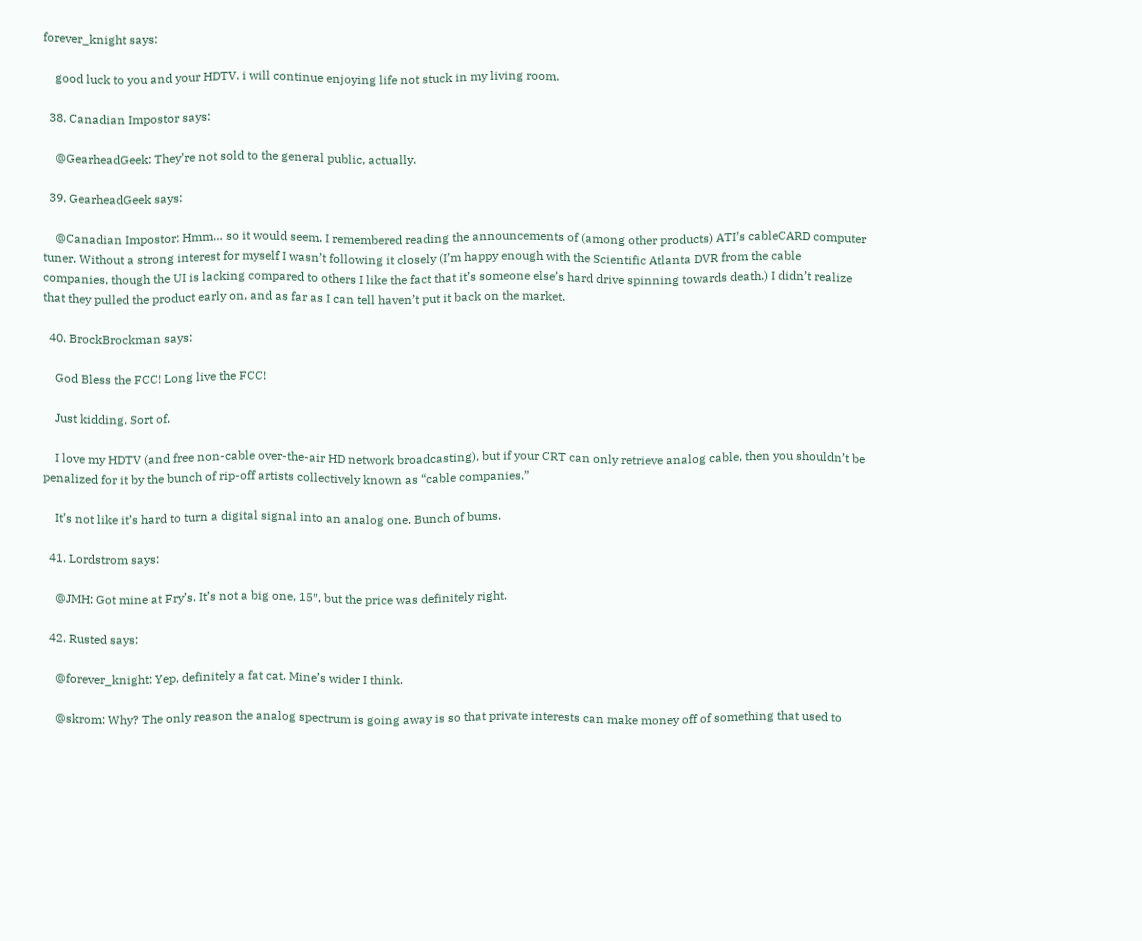forever_knight says:

    good luck to you and your HDTV. i will continue enjoying life not stuck in my living room.

  38. Canadian Impostor says:

    @GearheadGeek: They’re not sold to the general public, actually.

  39. GearheadGeek says:

    @Canadian Impostor: Hmm… so it would seem. I remembered reading the announcements of (among other products) ATI’s cableCARD computer tuner. Without a strong interest for myself I wasn’t following it closely (I’m happy enough with the Scientific Atlanta DVR from the cable companies, though the UI is lacking compared to others I like the fact that it’s someone else’s hard drive spinning towards death.) I didn’t realize that they pulled the product early on, and as far as I can tell haven’t put it back on the market.

  40. BrockBrockman says:

    God Bless the FCC! Long live the FCC!

    Just kidding. Sort of.

    I love my HDTV (and free non-cable over-the-air HD network broadcasting), but if your CRT can only retrieve analog cable, then you shouldn’t be penalized for it by the bunch of rip-off artists collectively known as “cable companies.”

    It’s not like it’s hard to turn a digital signal into an analog one. Bunch of bums.

  41. Lordstrom says:

    @JMH: Got mine at Fry’s. It’s not a big one, 15″, but the price was definitely right.

  42. Rusted says:

    @forever_knight: Yep, definitely a fat cat. Mine’s wider I think.

    @skrom: Why? The only reason the analog spectrum is going away is so that private interests can make money off of something that used to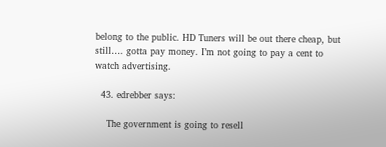belong to the public. HD Tuners will be out there cheap, but still…. gotta pay money. I’m not going to pay a cent to watch advertising.

  43. edrebber says:

    The government is going to resell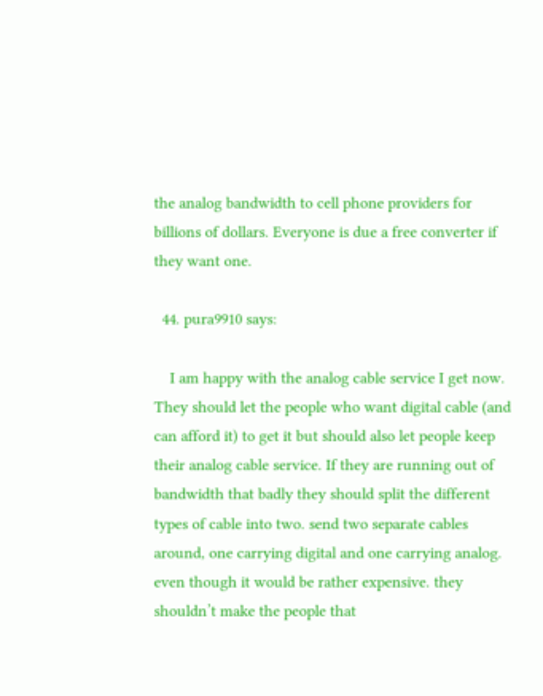the analog bandwidth to cell phone providers for billions of dollars. Everyone is due a free converter if they want one.

  44. pura9910 says:

    I am happy with the analog cable service I get now. They should let the people who want digital cable (and can afford it) to get it but should also let people keep their analog cable service. If they are running out of bandwidth that badly they should split the different types of cable into two. send two separate cables around, one carrying digital and one carrying analog. even though it would be rather expensive. they shouldn’t make the people that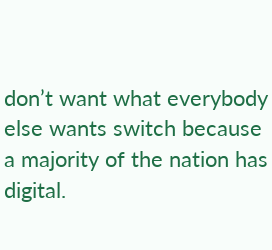don’t want what everybody else wants switch because a majority of the nation has digital.